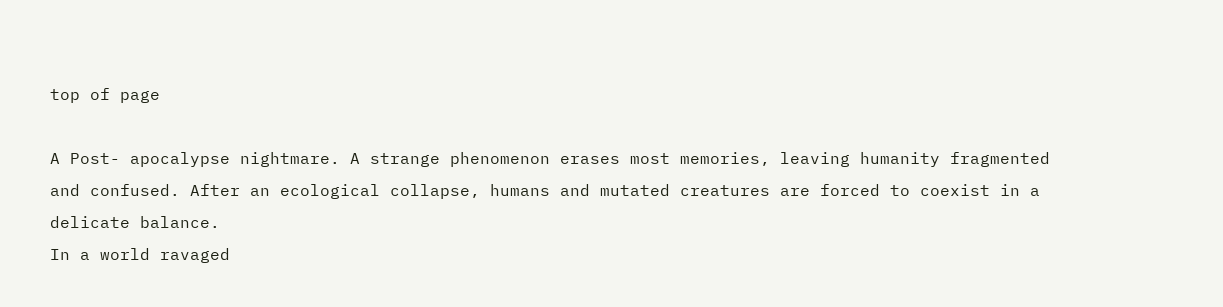top of page

A Post- apocalypse nightmare. A strange phenomenon erases most memories, leaving humanity fragmented and confused. After an ecological collapse, humans and mutated creatures are forced to coexist in a delicate balance.
In a world ravaged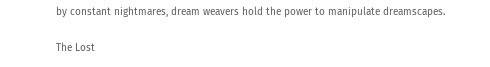by constant nightmares, dream weavers hold the power to manipulate dreamscapes.

The Lost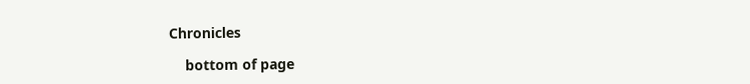Chronicles

    bottom of page